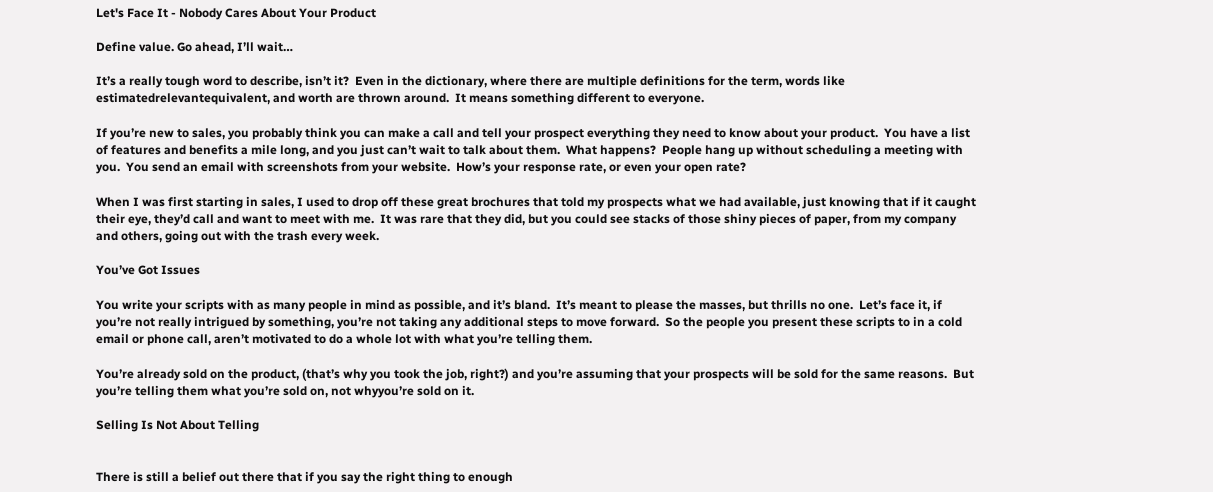Let's Face It - Nobody Cares About Your Product

Define value. Go ahead, I’ll wait…

It’s a really tough word to describe, isn’t it?  Even in the dictionary, where there are multiple definitions for the term, words like estimatedrelevantequivalent, and worth are thrown around.  It means something different to everyone.

If you’re new to sales, you probably think you can make a call and tell your prospect everything they need to know about your product.  You have a list of features and benefits a mile long, and you just can’t wait to talk about them.  What happens?  People hang up without scheduling a meeting with you.  You send an email with screenshots from your website.  How’s your response rate, or even your open rate?

When I was first starting in sales, I used to drop off these great brochures that told my prospects what we had available, just knowing that if it caught their eye, they’d call and want to meet with me.  It was rare that they did, but you could see stacks of those shiny pieces of paper, from my company and others, going out with the trash every week.

You’ve Got Issues

You write your scripts with as many people in mind as possible, and it’s bland.  It’s meant to please the masses, but thrills no one.  Let’s face it, if you’re not really intrigued by something, you’re not taking any additional steps to move forward.  So the people you present these scripts to in a cold email or phone call, aren’t motivated to do a whole lot with what you’re telling them.

You’re already sold on the product, (that’s why you took the job, right?) and you’re assuming that your prospects will be sold for the same reasons.  But you’re telling them what you’re sold on, not whyyou’re sold on it.

Selling Is Not About Telling


There is still a belief out there that if you say the right thing to enough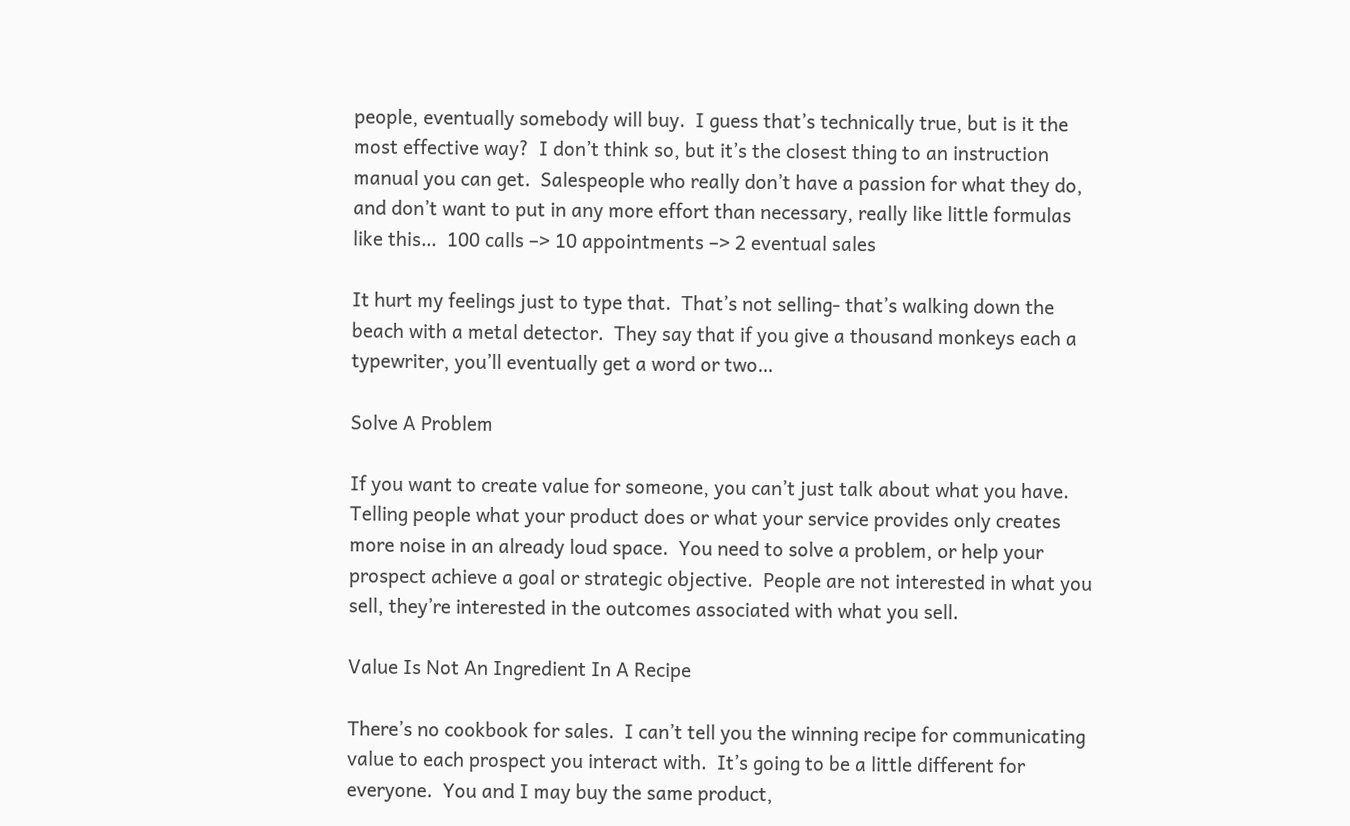people, eventually somebody will buy.  I guess that’s technically true, but is it the most effective way?  I don’t think so, but it’s the closest thing to an instruction manual you can get.  Salespeople who really don’t have a passion for what they do, and don’t want to put in any more effort than necessary, really like little formulas like this…  100 calls –> 10 appointments –> 2 eventual sales

It hurt my feelings just to type that.  That’s not selling- that’s walking down the beach with a metal detector.  They say that if you give a thousand monkeys each a typewriter, you’ll eventually get a word or two…

Solve A Problem

If you want to create value for someone, you can’t just talk about what you have.  Telling people what your product does or what your service provides only creates more noise in an already loud space.  You need to solve a problem, or help your prospect achieve a goal or strategic objective.  People are not interested in what you sell, they’re interested in the outcomes associated with what you sell.

Value Is Not An Ingredient In A Recipe

There’s no cookbook for sales.  I can’t tell you the winning recipe for communicating value to each prospect you interact with.  It’s going to be a little different for everyone.  You and I may buy the same product,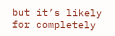but it’s likely for completely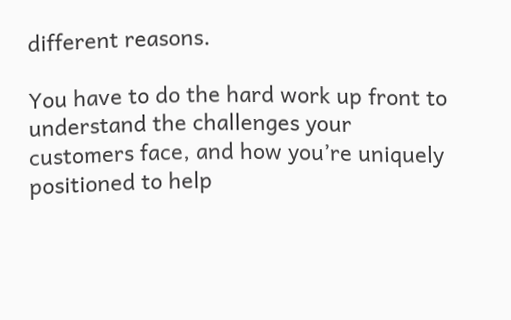different reasons.

You have to do the hard work up front to understand the challenges your customers face, and how you’re uniquely positioned to help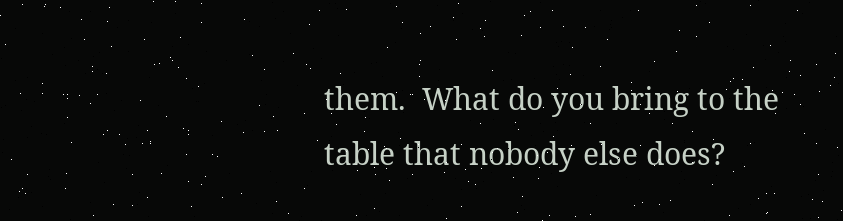them.  What do you bring to the table that nobody else does?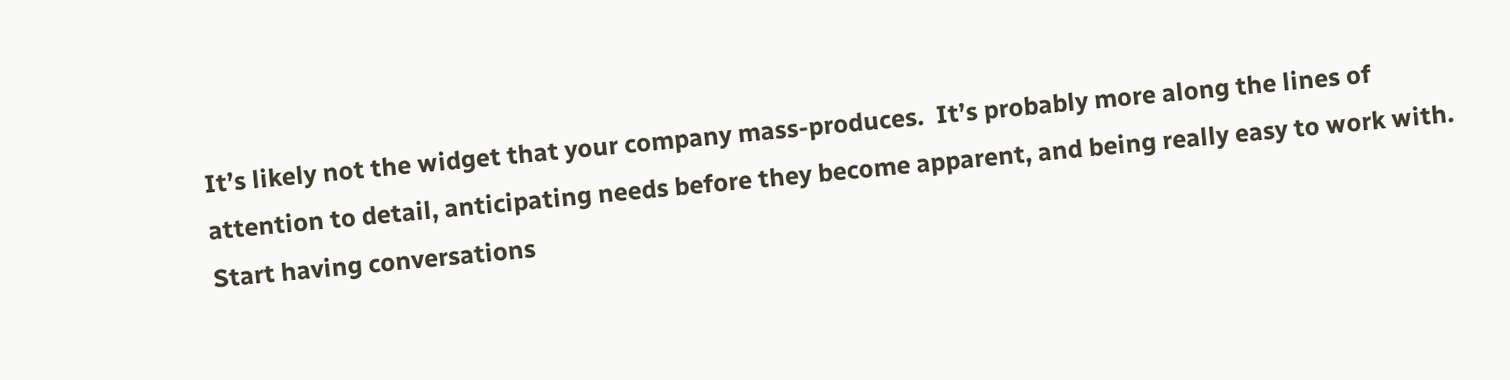It’s likely not the widget that your company mass-produces.  It’s probably more along the lines of attention to detail, anticipating needs before they become apparent, and being really easy to work with.  Start having conversations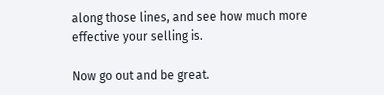along those lines, and see how much more effective your selling is.

Now go out and be great.